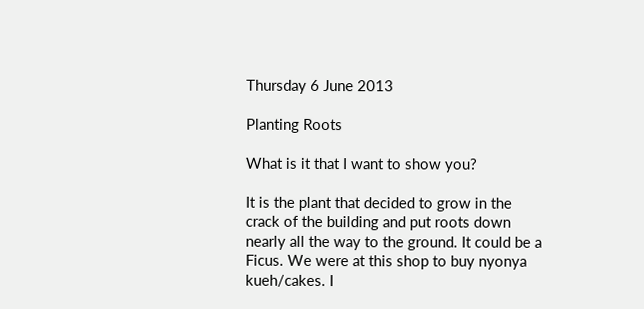Thursday 6 June 2013

Planting Roots

What is it that I want to show you?

It is the plant that decided to grow in the crack of the building and put roots down nearly all the way to the ground. It could be a Ficus. We were at this shop to buy nyonya kueh/cakes. I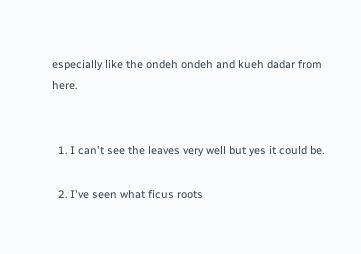especially like the ondeh ondeh and kueh dadar from here.


  1. I can't see the leaves very well but yes it could be.

  2. I've seen what ficus roots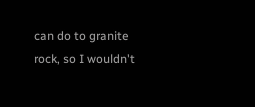can do to granite rock, so I wouldn't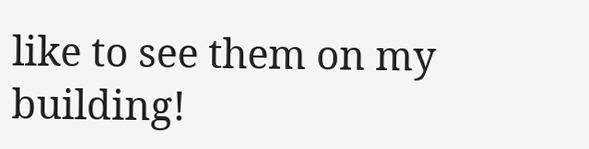like to see them on my building!